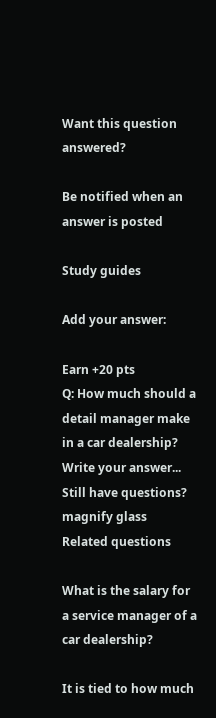Want this question answered?

Be notified when an answer is posted

Study guides

Add your answer:

Earn +20 pts
Q: How much should a detail manager make in a car dealership?
Write your answer...
Still have questions?
magnify glass
Related questions

What is the salary for a service manager of a car dealership?

It is tied to how much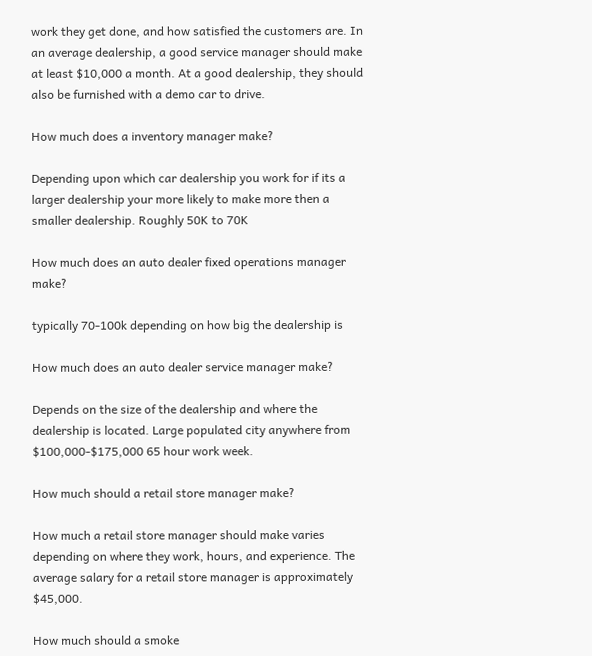work they get done, and how satisfied the customers are. In an average dealership, a good service manager should make at least $10,000 a month. At a good dealership, they should also be furnished with a demo car to drive.

How much does a inventory manager make?

Depending upon which car dealership you work for if its a larger dealership your more likely to make more then a smaller dealership. Roughly 50K to 70K

How much does an auto dealer fixed operations manager make?

typically 70-100k depending on how big the dealership is

How much does an auto dealer service manager make?

Depends on the size of the dealership and where the dealership is located. Large populated city anywhere from $100,000-$175,000 65 hour work week.

How much should a retail store manager make?

How much a retail store manager should make varies depending on where they work, hours, and experience. The average salary for a retail store manager is approximately $45,000.

How much should a smoke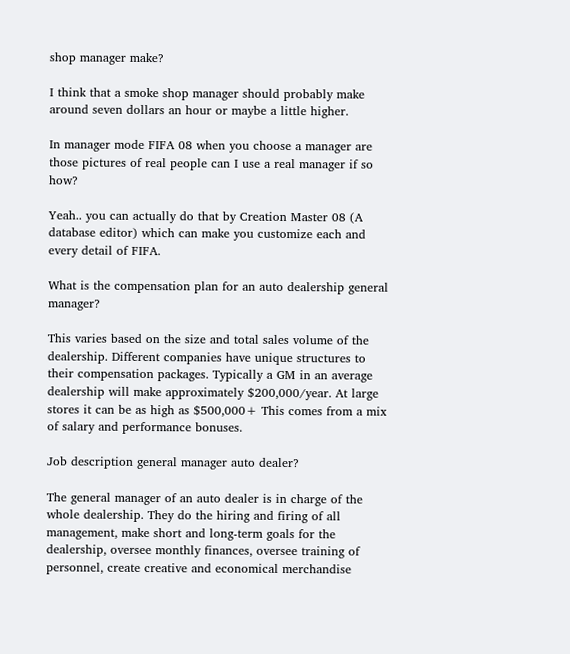shop manager make?

I think that a smoke shop manager should probably make around seven dollars an hour or maybe a little higher.

In manager mode FIFA 08 when you choose a manager are those pictures of real people can I use a real manager if so how?

Yeah.. you can actually do that by Creation Master 08 (A database editor) which can make you customize each and every detail of FIFA.

What is the compensation plan for an auto dealership general manager?

This varies based on the size and total sales volume of the dealership. Different companies have unique structures to their compensation packages. Typically a GM in an average dealership will make approximately $200,000/year. At large stores it can be as high as $500,000+ This comes from a mix of salary and performance bonuses.

Job description general manager auto dealer?

The general manager of an auto dealer is in charge of the whole dealership. They do the hiring and firing of all management, make short and long-term goals for the dealership, oversee monthly finances, oversee training of personnel, create creative and economical merchandise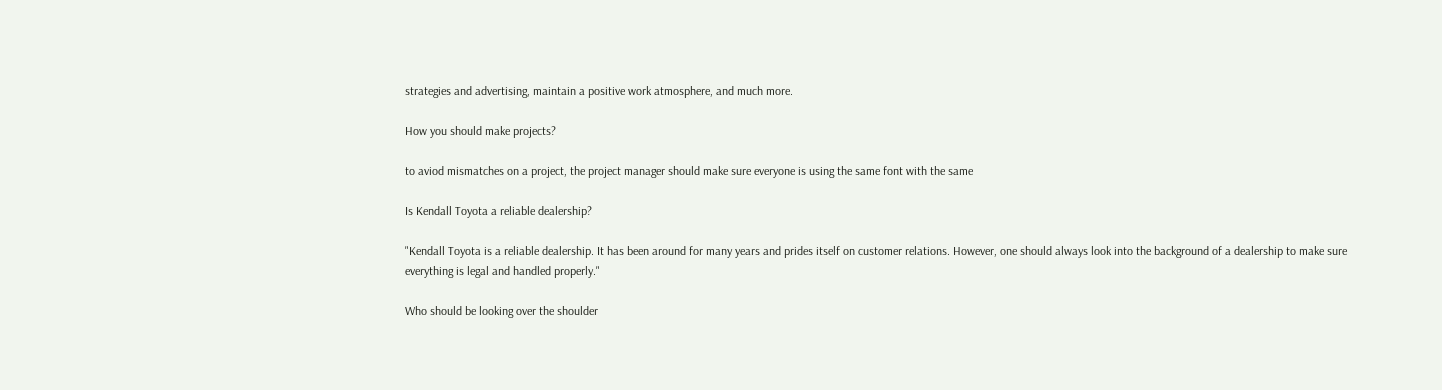strategies and advertising, maintain a positive work atmosphere, and much more.

How you should make projects?

to aviod mismatches on a project, the project manager should make sure everyone is using the same font with the same

Is Kendall Toyota a reliable dealership?

"Kendall Toyota is a reliable dealership. It has been around for many years and prides itself on customer relations. However, one should always look into the background of a dealership to make sure everything is legal and handled properly."

Who should be looking over the shoulder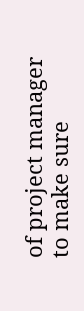of project manager to make sure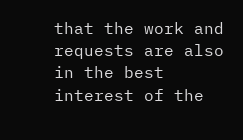that the work and requests are also in the best interest of the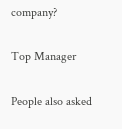company?

Top Manager

People also asked